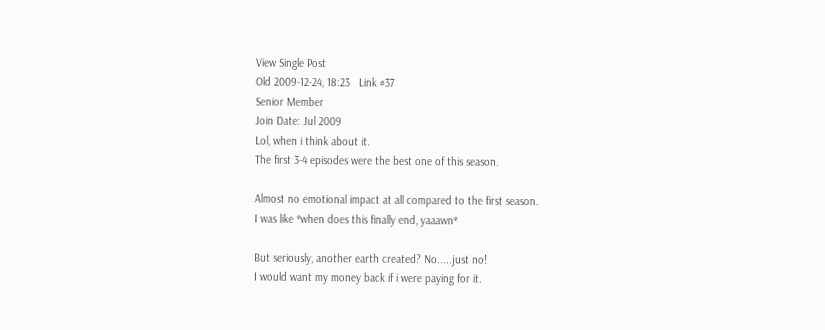View Single Post
Old 2009-12-24, 18:23   Link #37
Senior Member
Join Date: Jul 2009
Lol, when i think about it.
The first 3-4 episodes were the best one of this season.

Almost no emotional impact at all compared to the first season.
I was like *when does this finally end, yaaawn*

But seriously, another earth created? No.....just no!
I would want my money back if i were paying for it.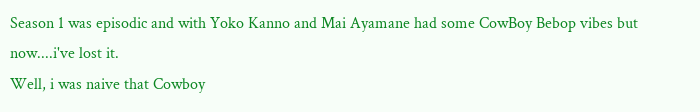Season 1 was episodic and with Yoko Kanno and Mai Ayamane had some CowBoy Bebop vibes but now....i've lost it.
Well, i was naive that Cowboy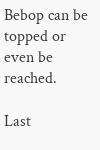Bebop can be topped or even be reached.

Last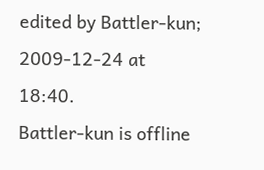edited by Battler-kun; 2009-12-24 at 18:40.
Battler-kun is offline